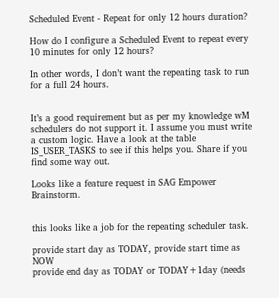Scheduled Event - Repeat for only 12 hours duration?

How do I configure a Scheduled Event to repeat every 10 minutes for only 12 hours?

In other words, I don’t want the repeating task to run for a full 24 hours.


It’s a good requirement but as per my knowledge wM schedulers do not support it. I assume you must write a custom logic. Have a look at the table IS_USER_TASKS to see if this helps you. Share if you find some way out.

Looks like a feature request in SAG Empower Brainstorm.


this looks like a job for the repeating scheduler task.

provide start day as TODAY, provide start time as NOW
provide end day as TODAY or TODAY+1day (needs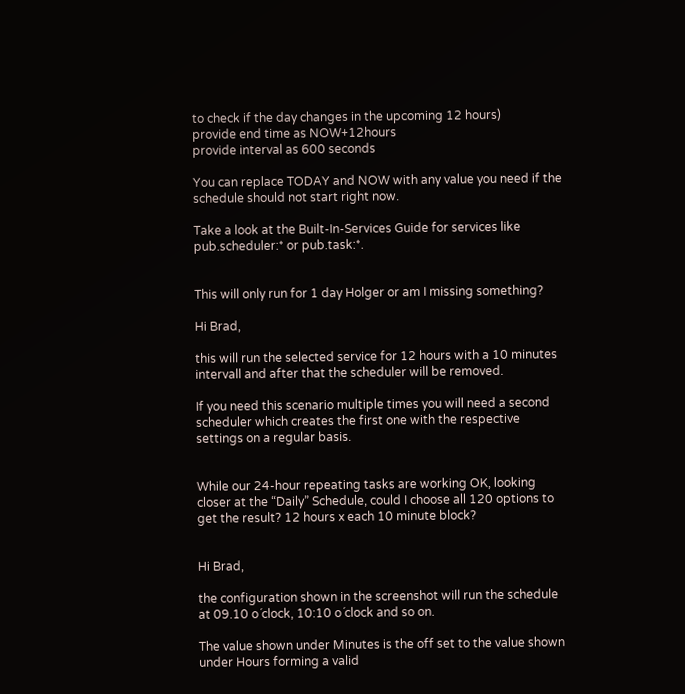to check if the day changes in the upcoming 12 hours)
provide end time as NOW+12hours
provide interval as 600 seconds

You can replace TODAY and NOW with any value you need if the schedule should not start right now.

Take a look at the Built-In-Services Guide for services like pub.scheduler:* or pub.task:*.


This will only run for 1 day Holger or am I missing something?

Hi Brad,

this will run the selected service for 12 hours with a 10 minutes intervall and after that the scheduler will be removed.

If you need this scenario multiple times you will need a second scheduler which creates the first one with the respective settings on a regular basis.


While our 24-hour repeating tasks are working OK, looking closer at the “Daily” Schedule, could I choose all 120 options to get the result? 12 hours x each 10 minute block?


Hi Brad,

the configuration shown in the screenshot will run the schedule at 09.10 o´clock, 10:10 o´clock and so on.

The value shown under Minutes is the off set to the value shown under Hours forming a valid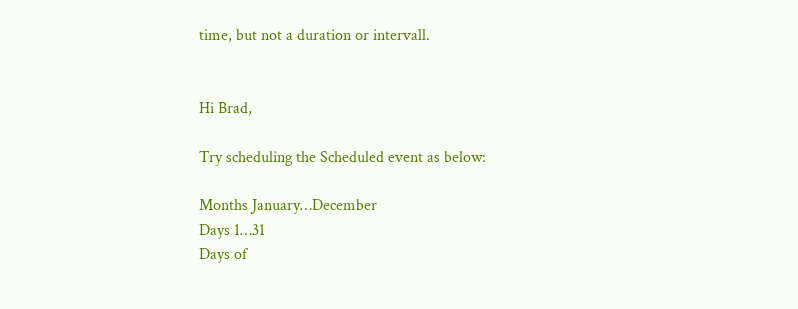time, but not a duration or intervall.


Hi Brad,

Try scheduling the Scheduled event as below:

Months January…December
Days 1…31
Days of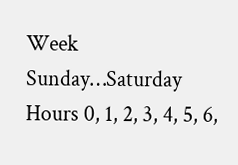Week Sunday…Saturday
Hours 0, 1, 2, 3, 4, 5, 6,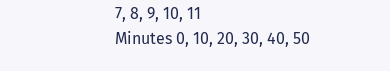7, 8, 9, 10, 11
Minutes 0, 10, 20, 30, 40, 50